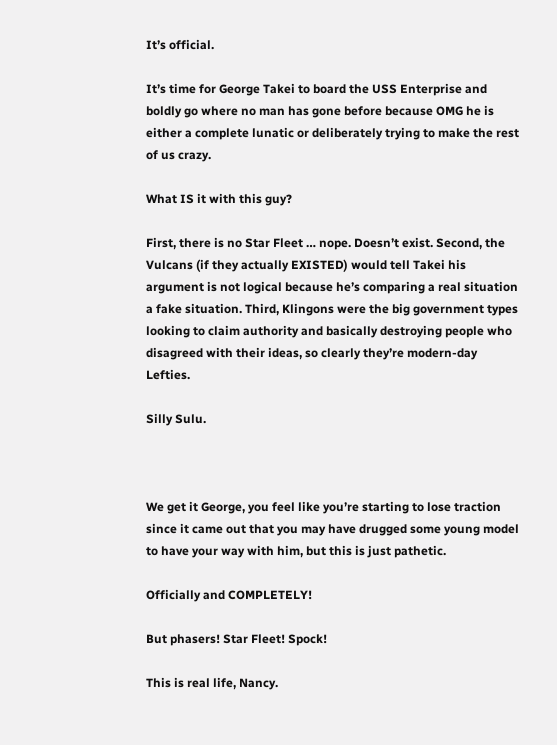It’s official.

It’s time for George Takei to board the USS Enterprise and boldly go where no man has gone before because OMG he is either a complete lunatic or deliberately trying to make the rest of us crazy.

What IS it with this guy?

First, there is no Star Fleet … nope. Doesn’t exist. Second, the Vulcans (if they actually EXISTED) would tell Takei his argument is not logical because he’s comparing a real situation a fake situation. Third, Klingons were the big government types looking to claim authority and basically destroying people who disagreed with their ideas, so clearly they’re modern-day Lefties.

Silly Sulu.



We get it George, you feel like you’re starting to lose traction since it came out that you may have drugged some young model to have your way with him, but this is just pathetic.

Officially and COMPLETELY!

But phasers! Star Fleet! Spock!

This is real life, Nancy.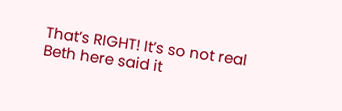That’s RIGHT! It’s so not real Beth here said it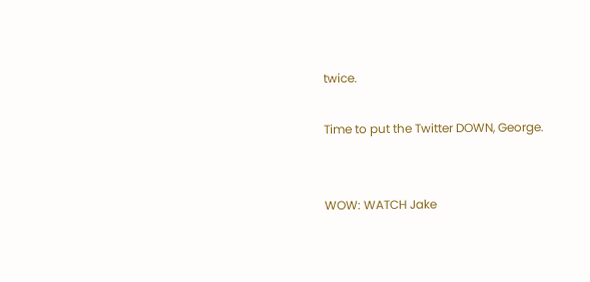twice.

Time to put the Twitter DOWN, George.


WOW: WATCH Jake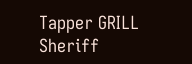Tapper GRILL Sheriff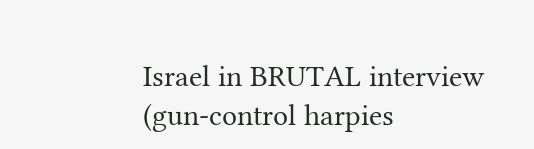Israel in BRUTAL interview (gun-control harpies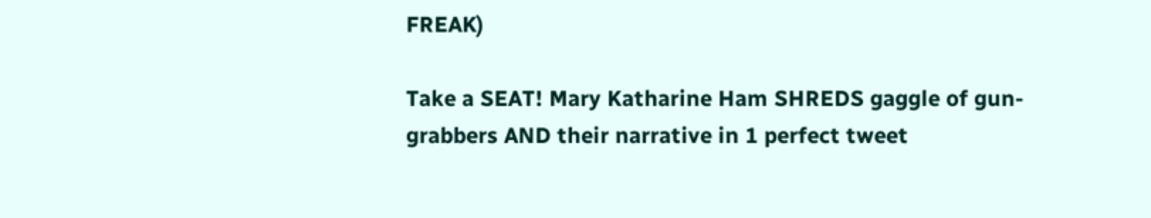FREAK)

Take a SEAT! Mary Katharine Ham SHREDS gaggle of gun-grabbers AND their narrative in 1 perfect tweet